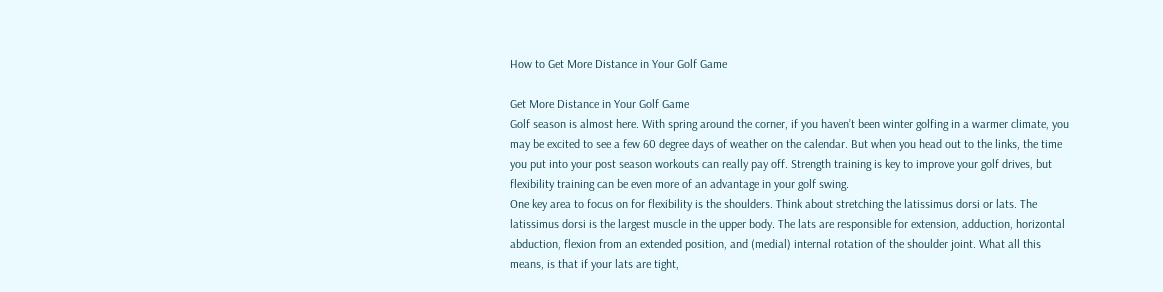How to Get More Distance in Your Golf Game

Get More Distance in Your Golf Game
Golf season is almost here. With spring around the corner, if you haven’t been winter golfing in a warmer climate, you may be excited to see a few 60 degree days of weather on the calendar. But when you head out to the links, the time you put into your post season workouts can really pay off. Strength training is key to improve your golf drives, but flexibility training can be even more of an advantage in your golf swing.
One key area to focus on for flexibility is the shoulders. Think about stretching the latissimus dorsi or lats. The latissimus dorsi is the largest muscle in the upper body. The lats are responsible for extension, adduction, horizontal abduction, flexion from an extended position, and (medial) internal rotation of the shoulder joint. What all this means, is that if your lats are tight,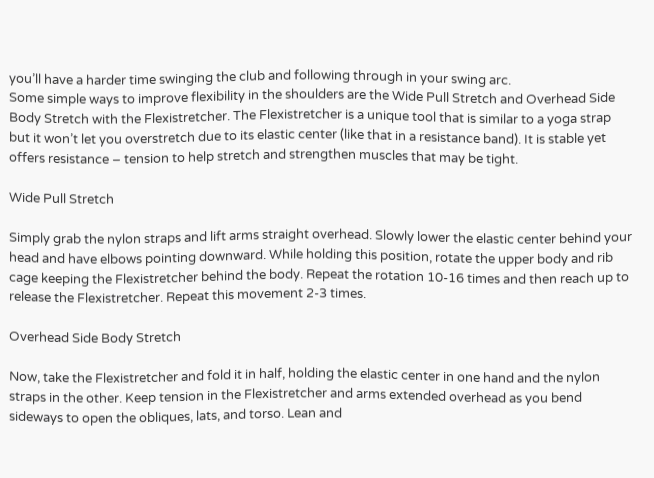you’ll have a harder time swinging the club and following through in your swing arc.
Some simple ways to improve flexibility in the shoulders are the Wide Pull Stretch and Overhead Side Body Stretch with the Flexistretcher. The Flexistretcher is a unique tool that is similar to a yoga strap but it won’t let you overstretch due to its elastic center (like that in a resistance band). It is stable yet offers resistance – tension to help stretch and strengthen muscles that may be tight.

Wide Pull Stretch

Simply grab the nylon straps and lift arms straight overhead. Slowly lower the elastic center behind your head and have elbows pointing downward. While holding this position, rotate the upper body and rib cage keeping the Flexistretcher behind the body. Repeat the rotation 10-16 times and then reach up to release the Flexistretcher. Repeat this movement 2-3 times.

Overhead Side Body Stretch

Now, take the Flexistretcher and fold it in half, holding the elastic center in one hand and the nylon straps in the other. Keep tension in the Flexistretcher and arms extended overhead as you bend sideways to open the obliques, lats, and torso. Lean and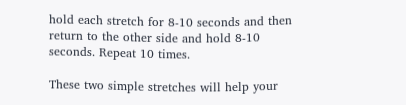hold each stretch for 8-10 seconds and then return to the other side and hold 8-10 seconds. Repeat 10 times.

These two simple stretches will help your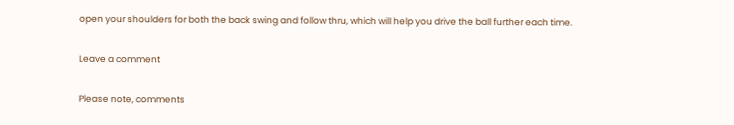open your shoulders for both the back swing and follow thru, which will help you drive the ball further each time.

Leave a comment

Please note, comments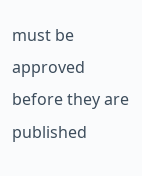must be approved before they are published